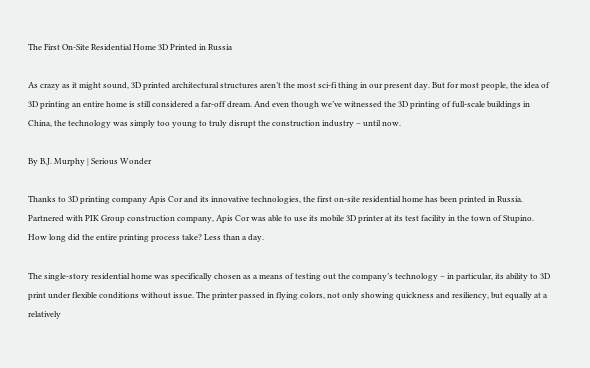The First On-Site Residential Home 3D Printed in Russia

As crazy as it might sound, 3D printed architectural structures aren’t the most sci-fi thing in our present day. But for most people, the idea of 3D printing an entire home is still considered a far-off dream. And even though we’ve witnessed the 3D printing of full-scale buildings in China, the technology was simply too young to truly disrupt the construction industry – until now.

By B.J. Murphy | Serious Wonder

Thanks to 3D printing company Apis Cor and its innovative technologies, the first on-site residential home has been printed in Russia. Partnered with PIK Group construction company, Apis Cor was able to use its mobile 3D printer at its test facility in the town of Stupino. How long did the entire printing process take? Less than a day.

The single-story residential home was specifically chosen as a means of testing out the company’s technology – in particular, its ability to 3D print under flexible conditions without issue. The printer passed in flying colors, not only showing quickness and resiliency, but equally at a relatively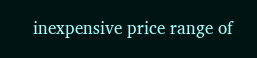inexpensive price range of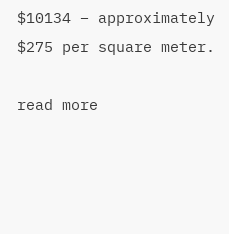$10134 – approximately $275 per square meter.

read more